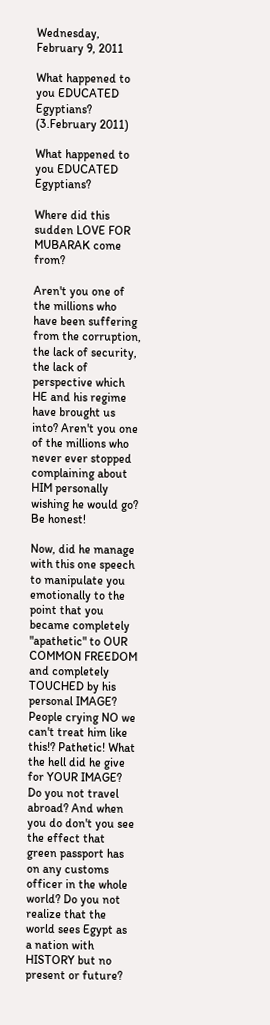Wednesday, February 9, 2011

What happened to you EDUCATED Egyptians? (3.February 2011)

What happened to you EDUCATED Egyptians?

Where did this sudden LOVE FOR MUBARAK come from?

Aren't you one of the millions who have been suffering from the corruption, the lack of security, the lack of perspective which HE and his regime have brought us into? Aren't you one of the millions who never ever stopped complaining about HIM personally wishing he would go? Be honest!

Now, did he manage with this one speech to manipulate you emotionally to the point that you became completely "apathetic" to OUR COMMON FREEDOM and completely TOUCHED by his personal IMAGE? People crying NO we can't treat him like this!? Pathetic! What the hell did he give for YOUR IMAGE? Do you not travel abroad? And when you do don't you see the effect that green passport has on any customs officer in the whole world? Do you not realize that the world sees Egypt as a nation with HISTORY but no present or future?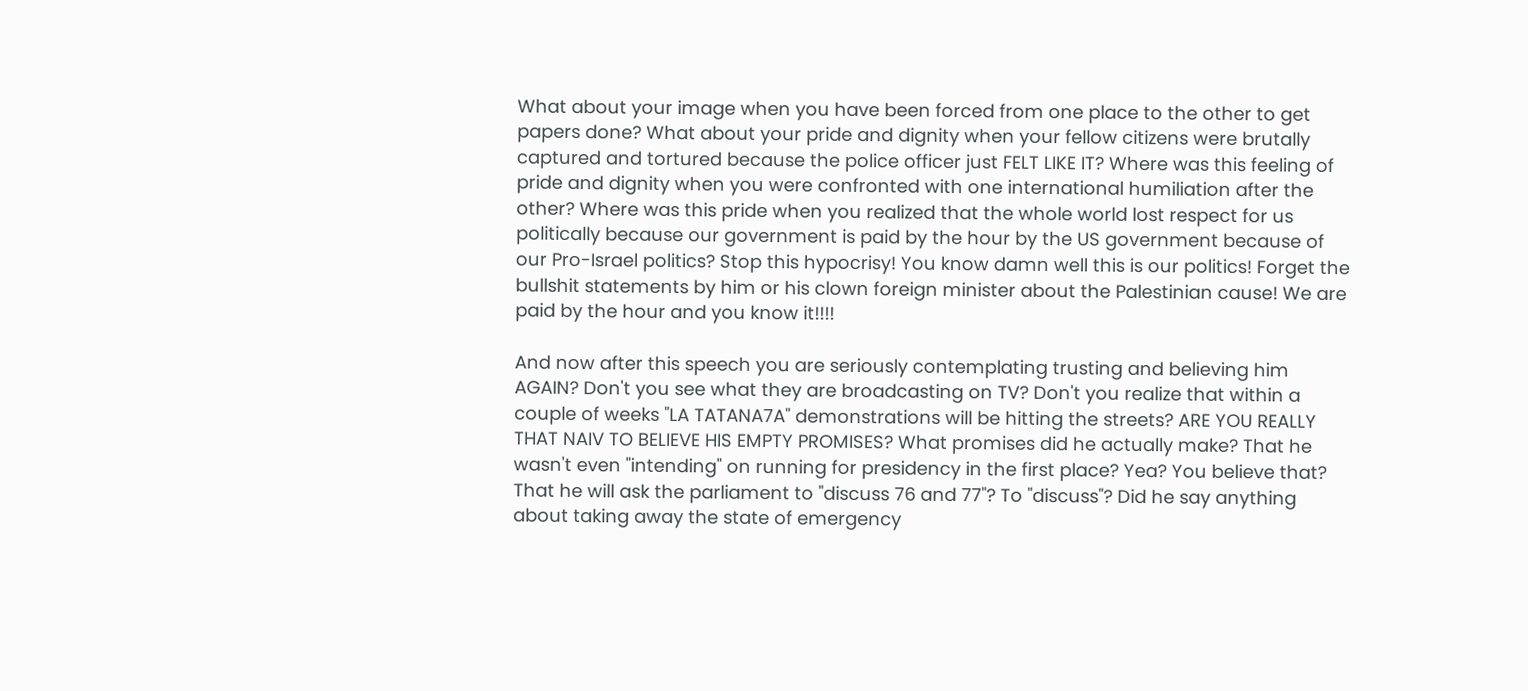What about your image when you have been forced from one place to the other to get papers done? What about your pride and dignity when your fellow citizens were brutally captured and tortured because the police officer just FELT LIKE IT? Where was this feeling of pride and dignity when you were confronted with one international humiliation after the other? Where was this pride when you realized that the whole world lost respect for us politically because our government is paid by the hour by the US government because of our Pro-Israel politics? Stop this hypocrisy! You know damn well this is our politics! Forget the bullshit statements by him or his clown foreign minister about the Palestinian cause! We are paid by the hour and you know it!!!!

And now after this speech you are seriously contemplating trusting and believing him AGAIN? Don't you see what they are broadcasting on TV? Don't you realize that within a couple of weeks "LA TATANA7A" demonstrations will be hitting the streets? ARE YOU REALLY THAT NAIV TO BELIEVE HIS EMPTY PROMISES? What promises did he actually make? That he wasn't even "intending" on running for presidency in the first place? Yea? You believe that? That he will ask the parliament to "discuss 76 and 77"? To "discuss"? Did he say anything about taking away the state of emergency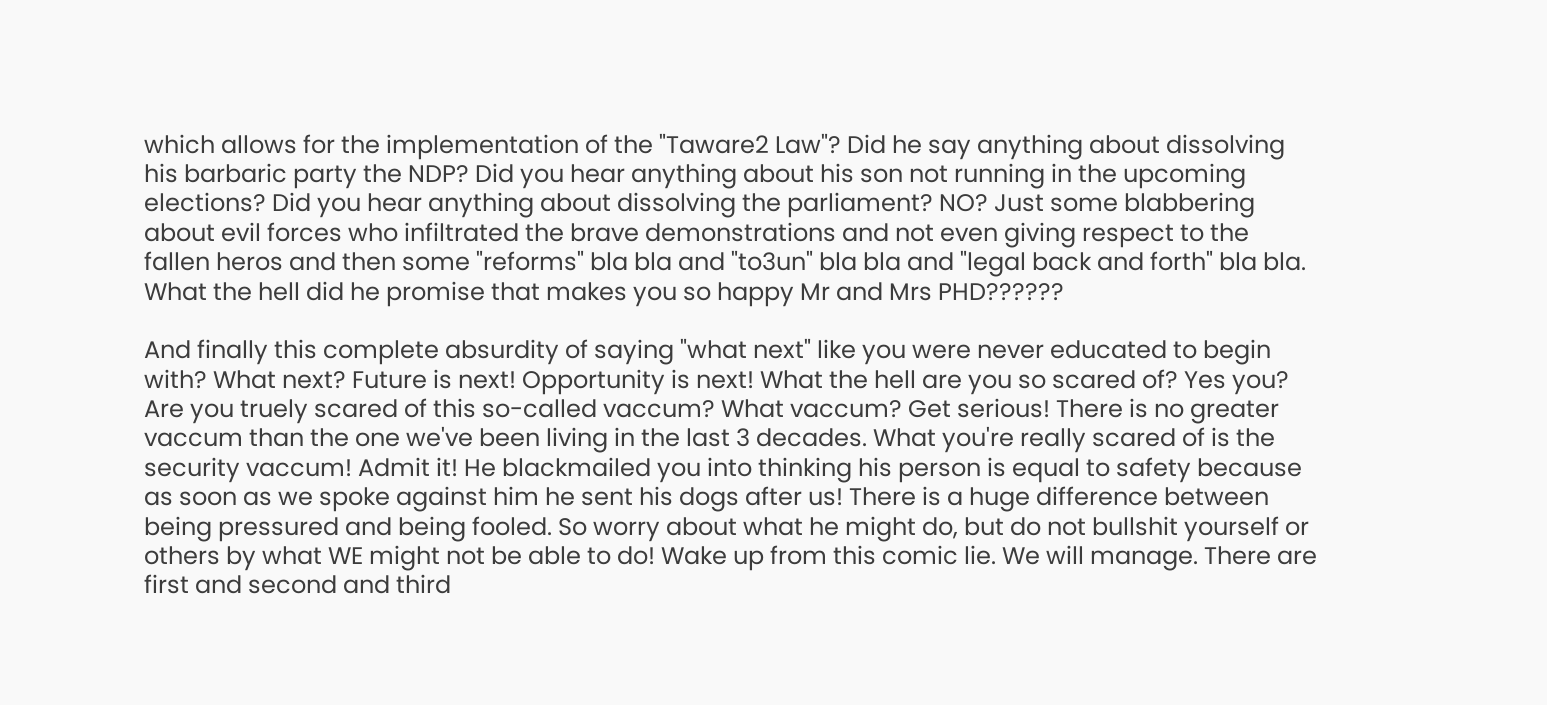which allows for the implementation of the "Taware2 Law"? Did he say anything about dissolving his barbaric party the NDP? Did you hear anything about his son not running in the upcoming elections? Did you hear anything about dissolving the parliament? NO? Just some blabbering about evil forces who infiltrated the brave demonstrations and not even giving respect to the fallen heros and then some "reforms" bla bla and "to3un" bla bla and "legal back and forth" bla bla. What the hell did he promise that makes you so happy Mr and Mrs PHD??????

And finally this complete absurdity of saying "what next" like you were never educated to begin with? What next? Future is next! Opportunity is next! What the hell are you so scared of? Yes you? Are you truely scared of this so-called vaccum? What vaccum? Get serious! There is no greater vaccum than the one we've been living in the last 3 decades. What you're really scared of is the security vaccum! Admit it! He blackmailed you into thinking his person is equal to safety because as soon as we spoke against him he sent his dogs after us! There is a huge difference between being pressured and being fooled. So worry about what he might do, but do not bullshit yourself or others by what WE might not be able to do! Wake up from this comic lie. We will manage. There are first and second and third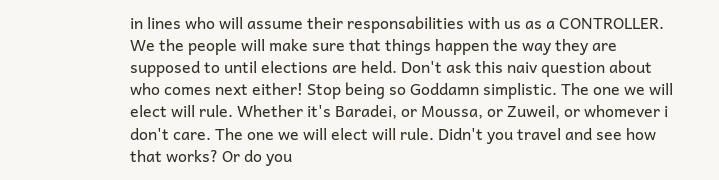in lines who will assume their responsabilities with us as a CONTROLLER. We the people will make sure that things happen the way they are supposed to until elections are held. Don't ask this naiv question about who comes next either! Stop being so Goddamn simplistic. The one we will elect will rule. Whether it's Baradei, or Moussa, or Zuweil, or whomever i don't care. The one we will elect will rule. Didn't you travel and see how that works? Or do you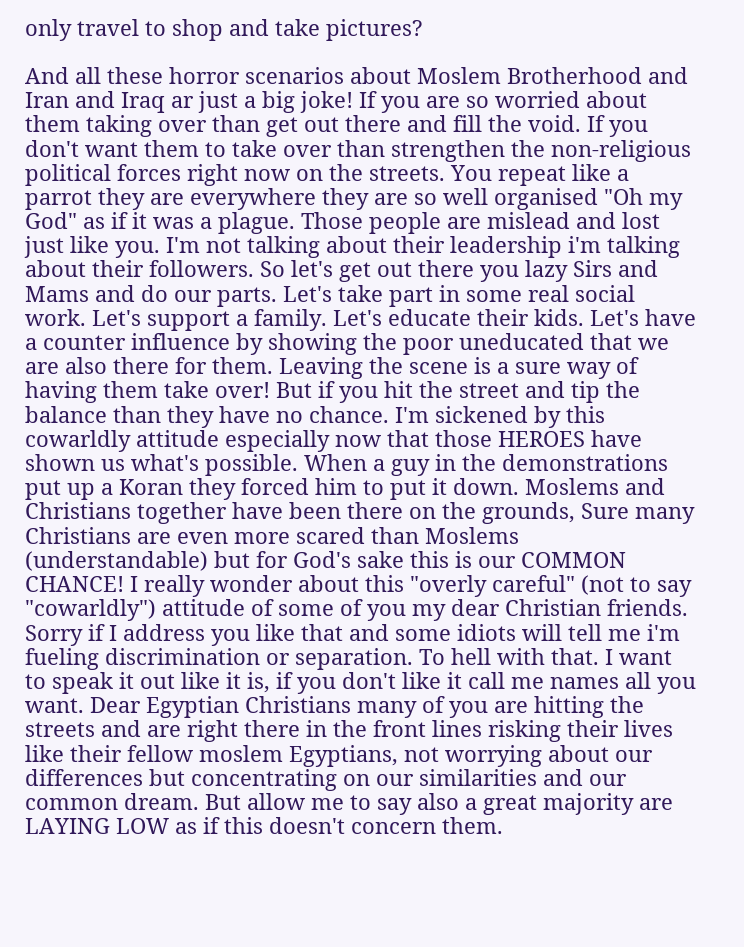only travel to shop and take pictures?

And all these horror scenarios about Moslem Brotherhood and Iran and Iraq ar just a big joke! If you are so worried about them taking over than get out there and fill the void. If you don't want them to take over than strengthen the non-religious political forces right now on the streets. You repeat like a parrot they are everywhere they are so well organised "Oh my God" as if it was a plague. Those people are mislead and lost just like you. I'm not talking about their leadership i'm talking about their followers. So let's get out there you lazy Sirs and Mams and do our parts. Let's take part in some real social work. Let's support a family. Let's educate their kids. Let's have a counter influence by showing the poor uneducated that we are also there for them. Leaving the scene is a sure way of having them take over! But if you hit the street and tip the balance than they have no chance. I'm sickened by this cowarldly attitude especially now that those HEROES have shown us what's possible. When a guy in the demonstrations put up a Koran they forced him to put it down. Moslems and Christians together have been there on the grounds, Sure many Christians are even more scared than Moslems (understandable) but for God's sake this is our COMMON CHANCE! I really wonder about this "overly careful" (not to say "cowarldly") attitude of some of you my dear Christian friends. Sorry if I address you like that and some idiots will tell me i'm fueling discrimination or separation. To hell with that. I want to speak it out like it is, if you don't like it call me names all you want. Dear Egyptian Christians many of you are hitting the streets and are right there in the front lines risking their lives like their fellow moslem Egyptians, not worrying about our differences but concentrating on our similarities and our common dream. But allow me to say also a great majority are LAYING LOW as if this doesn't concern them.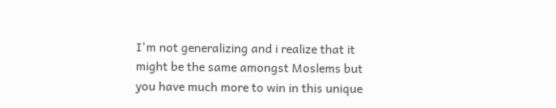I'm not generalizing and i realize that it might be the same amongst Moslems but you have much more to win in this unique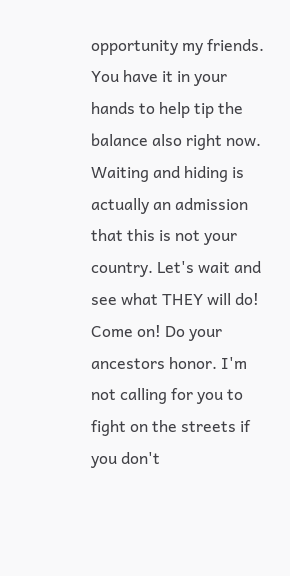opportunity my friends. You have it in your hands to help tip the balance also right now. Waiting and hiding is actually an admission that this is not your country. Let's wait and see what THEY will do! Come on! Do your ancestors honor. I'm not calling for you to fight on the streets if you don't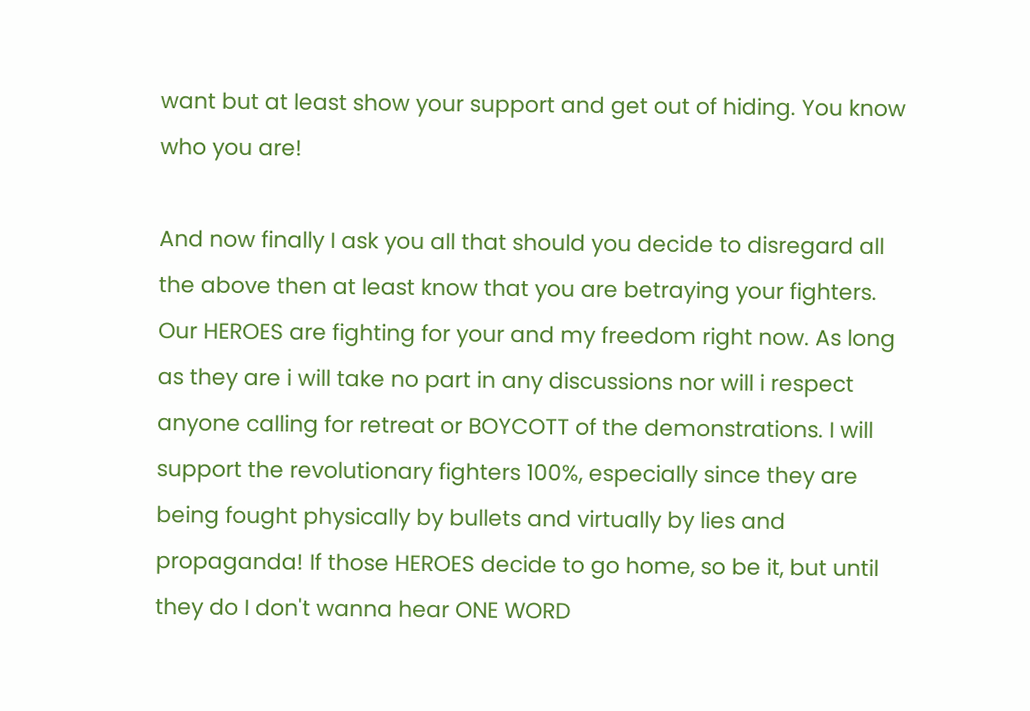want but at least show your support and get out of hiding. You know who you are!

And now finally I ask you all that should you decide to disregard all the above then at least know that you are betraying your fighters. Our HEROES are fighting for your and my freedom right now. As long as they are i will take no part in any discussions nor will i respect anyone calling for retreat or BOYCOTT of the demonstrations. I will support the revolutionary fighters 100%, especially since they are being fought physically by bullets and virtually by lies and propaganda! If those HEROES decide to go home, so be it, but until they do I don't wanna hear ONE WORD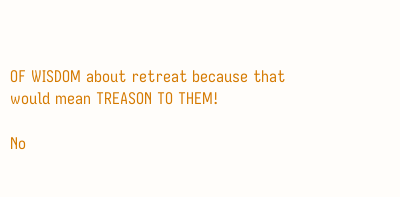OF WISDOM about retreat because that would mean TREASON TO THEM!

No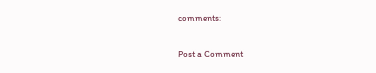comments:

Post a Comment